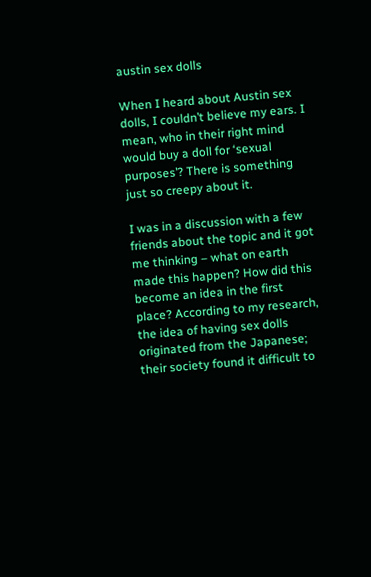austin sex dolls

When I heard about Austin sex dolls, I couldn’t believe my ears. I mean, who in their right mind would buy a doll for ‘sexual purposes’? There is something just so creepy about it.

I was in a discussion with a few friends about the topic and it got me thinking – what on earth made this happen? How did this become an idea in the first place? According to my research, the idea of having sex dolls originated from the Japanese; their society found it difficult to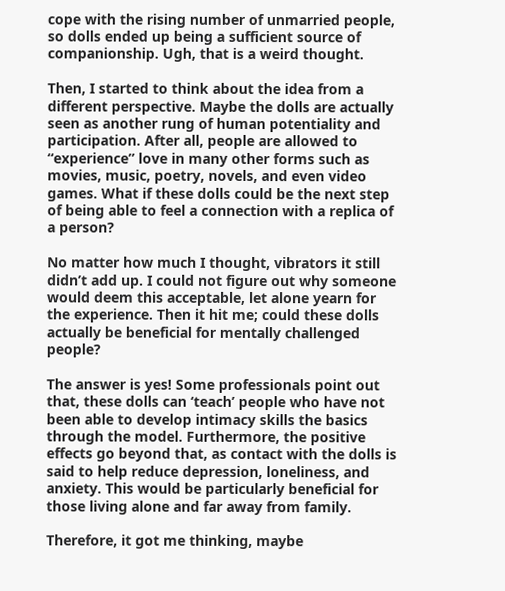cope with the rising number of unmarried people, so dolls ended up being a sufficient source of companionship. Ugh, that is a weird thought.

Then, I started to think about the idea from a different perspective. Maybe the dolls are actually seen as another rung of human potentiality and participation. After all, people are allowed to “experience” love in many other forms such as movies, music, poetry, novels, and even video games. What if these dolls could be the next step of being able to feel a connection with a replica of a person?

No matter how much I thought, vibrators it still didn’t add up. I could not figure out why someone would deem this acceptable, let alone yearn for the experience. Then it hit me; could these dolls actually be beneficial for mentally challenged people?

The answer is yes! Some professionals point out that, these dolls can ‘teach’ people who have not been able to develop intimacy skills the basics through the model. Furthermore, the positive effects go beyond that, as contact with the dolls is said to help reduce depression, loneliness, and anxiety. This would be particularly beneficial for those living alone and far away from family.

Therefore, it got me thinking, maybe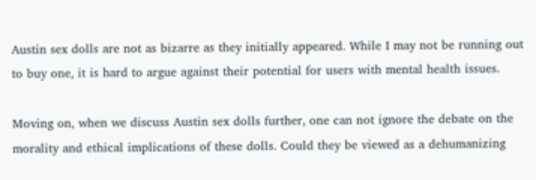Austin sex dolls are not as bizarre as they initially appeared. While I may not be running out to buy one, it is hard to argue against their potential for users with mental health issues.

Moving on, when we discuss Austin sex dolls further, one can not ignore the debate on the morality and ethical implications of these dolls. Could they be viewed as a dehumanizing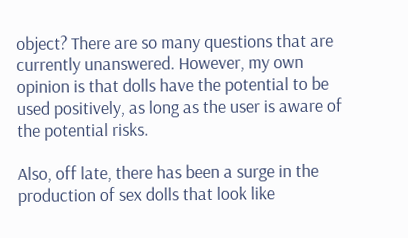object? There are so many questions that are currently unanswered. However, my own opinion is that dolls have the potential to be used positively, as long as the user is aware of the potential risks.

Also, off late, there has been a surge in the production of sex dolls that look like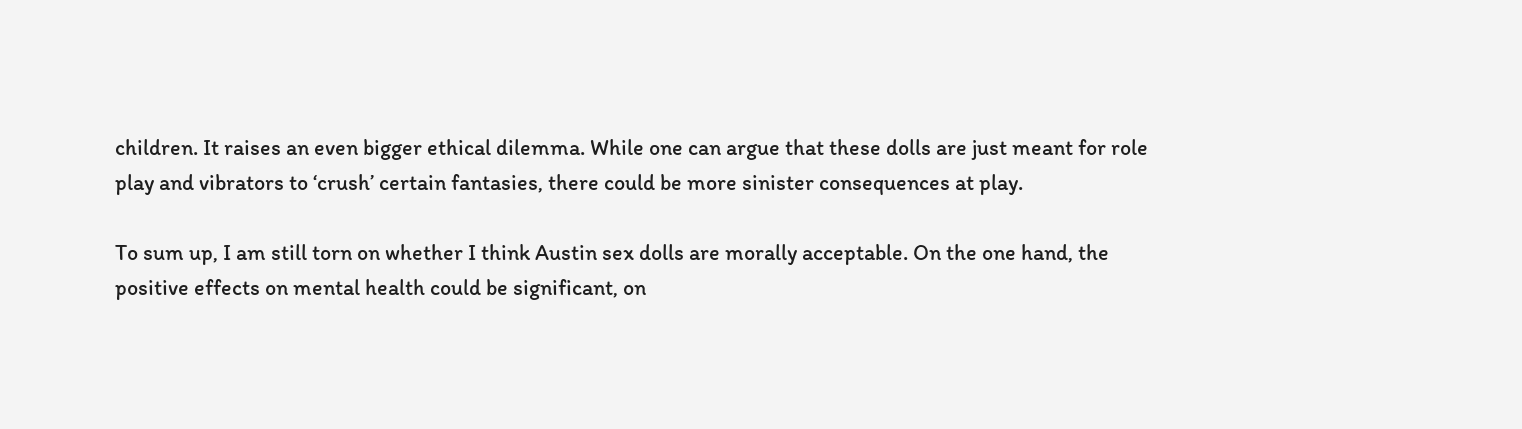children. It raises an even bigger ethical dilemma. While one can argue that these dolls are just meant for role play and vibrators to ‘crush’ certain fantasies, there could be more sinister consequences at play.

To sum up, I am still torn on whether I think Austin sex dolls are morally acceptable. On the one hand, the positive effects on mental health could be significant, on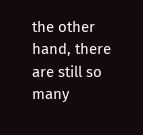the other hand, there are still so many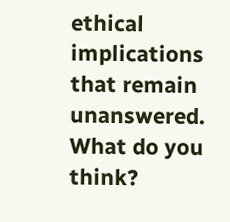ethical implications that remain unanswered. What do you think?